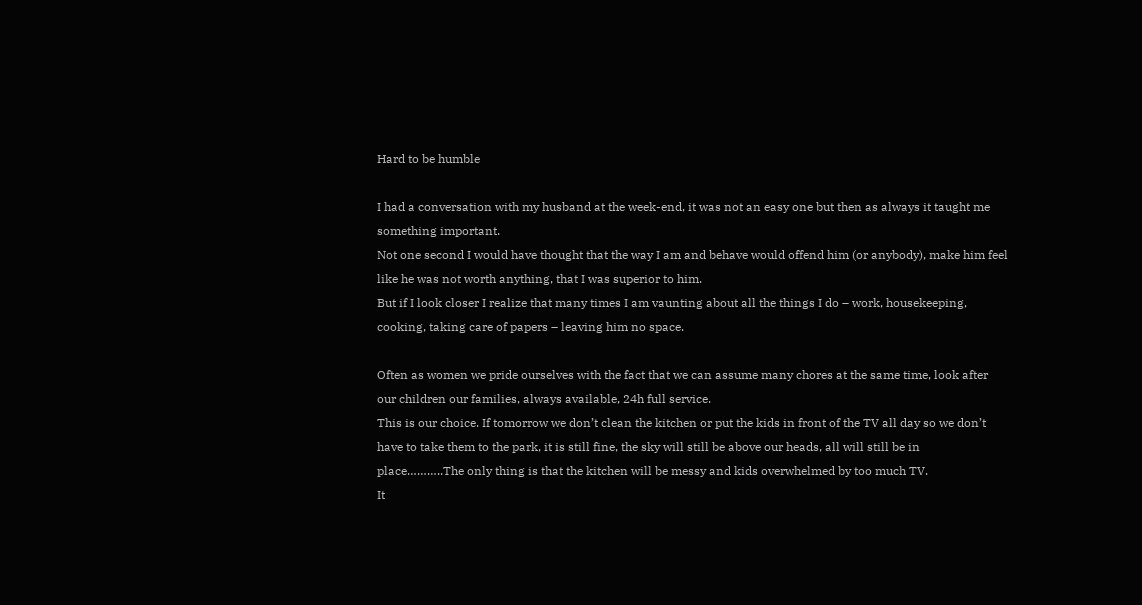Hard to be humble

I had a conversation with my husband at the week-end, it was not an easy one but then as always it taught me something important.
Not one second I would have thought that the way I am and behave would offend him (or anybody), make him feel like he was not worth anything, that I was superior to him.
But if I look closer I realize that many times I am vaunting about all the things I do – work, housekeeping, cooking, taking care of papers – leaving him no space.

Often as women we pride ourselves with the fact that we can assume many chores at the same time, look after our children our families, always available, 24h full service.
This is our choice. If tomorrow we don’t clean the kitchen or put the kids in front of the TV all day so we don’t have to take them to the park, it is still fine, the sky will still be above our heads, all will still be in place………..The only thing is that the kitchen will be messy and kids overwhelmed by too much TV.
It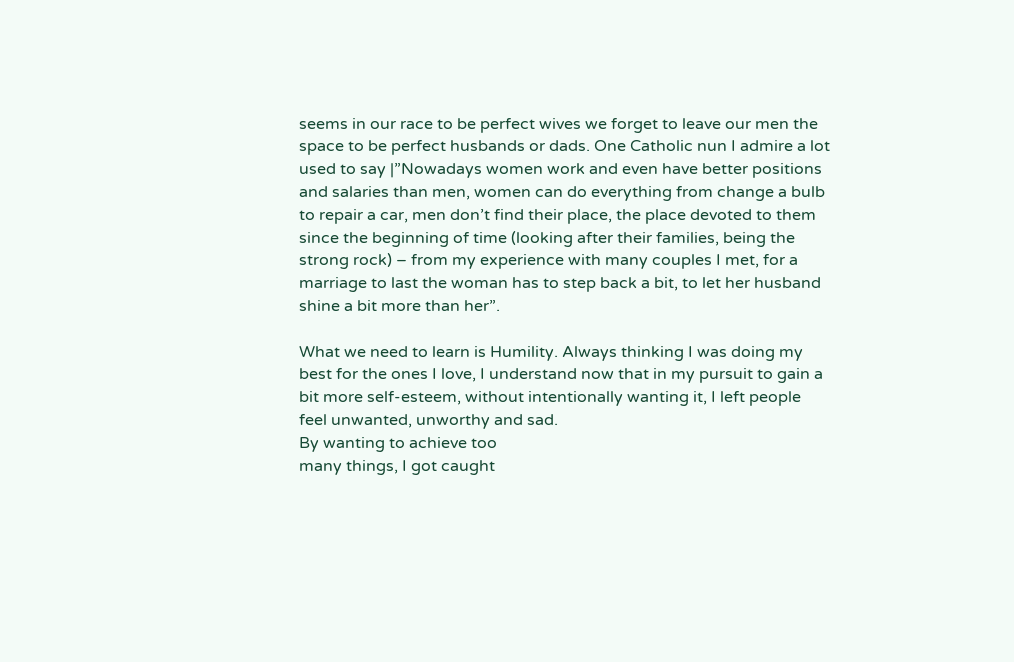seems in our race to be perfect wives we forget to leave our men the space to be perfect husbands or dads. One Catholic nun I admire a lot used to say |”Nowadays women work and even have better positions and salaries than men, women can do everything from change a bulb to repair a car, men don’t find their place, the place devoted to them since the beginning of time (looking after their families, being the strong rock) – from my experience with many couples I met, for a marriage to last the woman has to step back a bit, to let her husband shine a bit more than her”.

What we need to learn is Humility. Always thinking I was doing my best for the ones I love, I understand now that in my pursuit to gain a bit more self-esteem, without intentionally wanting it, I left people feel unwanted, unworthy and sad.
By wanting to achieve too
many things, I got caught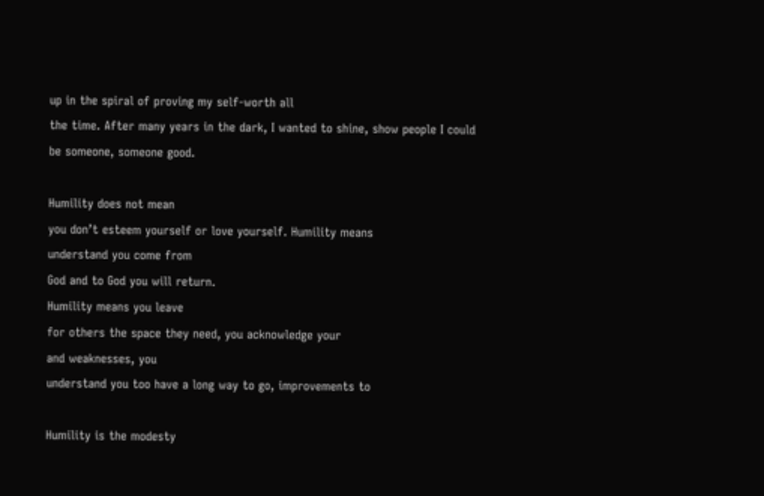up in the spiral of proving my self-worth all
the time. After many years in the dark, I wanted to shine, show people I could
be someone, someone good.

Humility does not mean
you don’t esteem yourself or love yourself. Humility means
understand you come from
God and to God you will return.
Humility means you leave
for others the space they need, you acknowledge your
and weaknesses, you
understand you too have a long way to go, improvements to

Humility is the modesty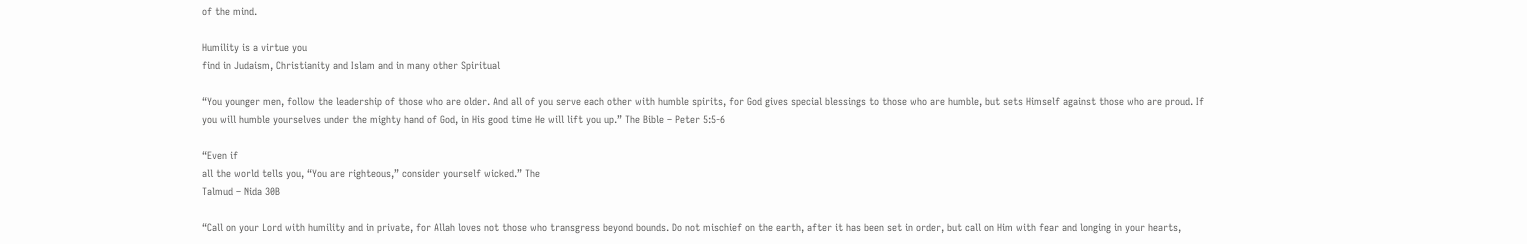of the mind.

Humility is a virtue you
find in Judaism, Christianity and Islam and in many other Spiritual

“You younger men, follow the leadership of those who are older. And all of you serve each other with humble spirits, for God gives special blessings to those who are humble, but sets Himself against those who are proud. If you will humble yourselves under the mighty hand of God, in His good time He will lift you up.” The Bible – Peter 5:5-6

“Even if
all the world tells you, “You are righteous,” consider yourself wicked.” The
Talmud – Nida 30B

“Call on your Lord with humility and in private, for Allah loves not those who transgress beyond bounds. Do not mischief on the earth, after it has been set in order, but call on Him with fear and longing in your hearts,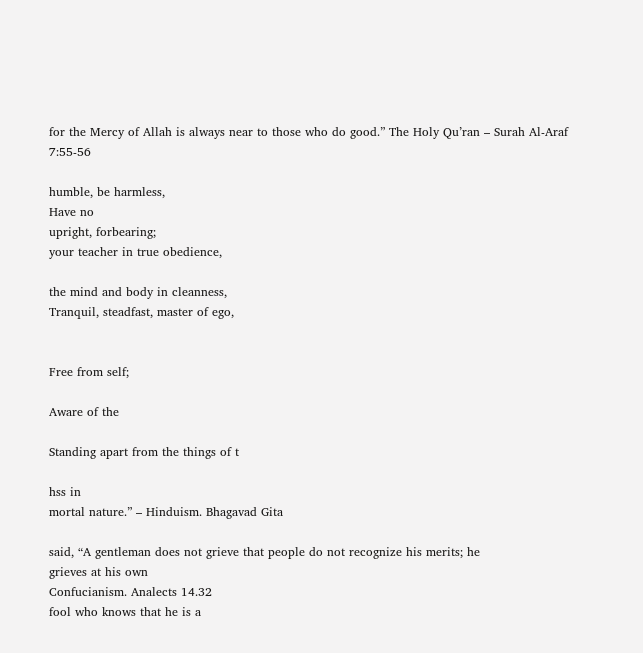for the Mercy of Allah is always near to those who do good.” The Holy Qu’ran – Surah Al-Araf 7:55-56

humble, be harmless,
Have no
upright, forbearing;
your teacher in true obedience,

the mind and body in cleanness,
Tranquil, steadfast, master of ego,


Free from self;

Aware of the

Standing apart from the things of t

hss in
mortal nature.” – Hinduism. Bhagavad Gita

said, “A gentleman does not grieve that people do not recognize his merits; he
grieves at his own
Confucianism. Analects 14.32
fool who knows that he is a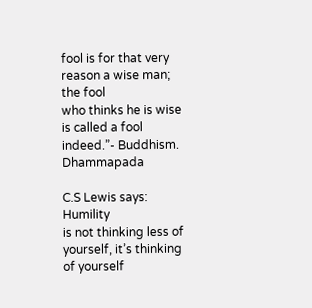fool is for that very reason a wise man; the fool
who thinks he is wise is called a fool indeed.”- Buddhism. Dhammapada

C.S Lewis says: Humility
is not thinking less of yourself, it’s thinking of yourself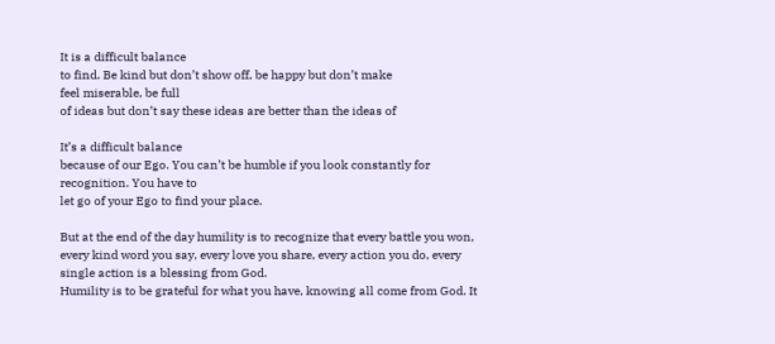It is a difficult balance
to find. Be kind but don’t show off, be happy but don’t make
feel miserable, be full
of ideas but don’t say these ideas are better than the ideas of

It’s a difficult balance
because of our Ego. You can’t be humble if you look constantly for
recognition. You have to
let go of your Ego to find your place.

But at the end of the day humility is to recognize that every battle you won, every kind word you say, every love you share, every action you do, every single action is a blessing from God.
Humility is to be grateful for what you have, knowing all come from God. It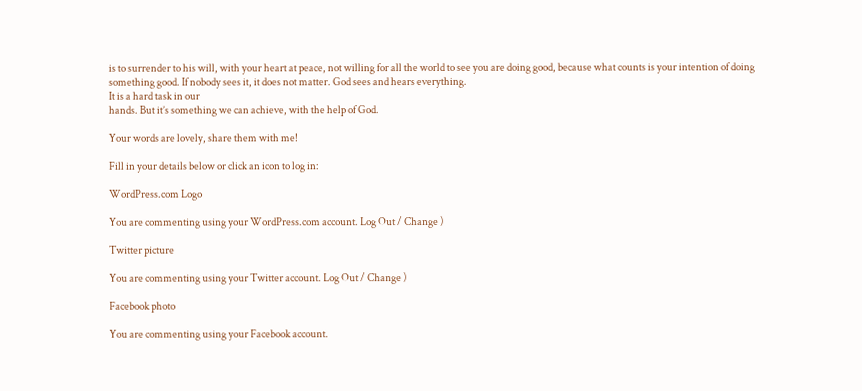is to surrender to his will, with your heart at peace, not willing for all the world to see you are doing good, because what counts is your intention of doing something good. If nobody sees it, it does not matter. God sees and hears everything.
It is a hard task in our
hands. But it’s something we can achieve, with the help of God.

Your words are lovely, share them with me!

Fill in your details below or click an icon to log in:

WordPress.com Logo

You are commenting using your WordPress.com account. Log Out / Change )

Twitter picture

You are commenting using your Twitter account. Log Out / Change )

Facebook photo

You are commenting using your Facebook account.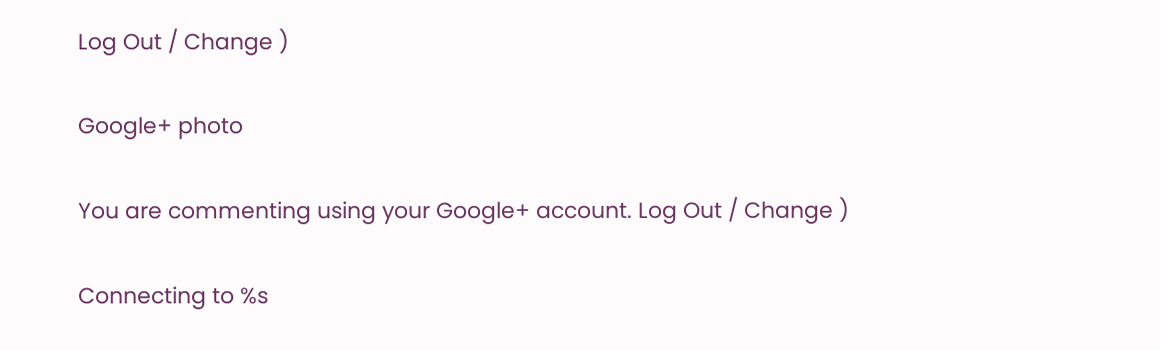Log Out / Change )

Google+ photo

You are commenting using your Google+ account. Log Out / Change )

Connecting to %s